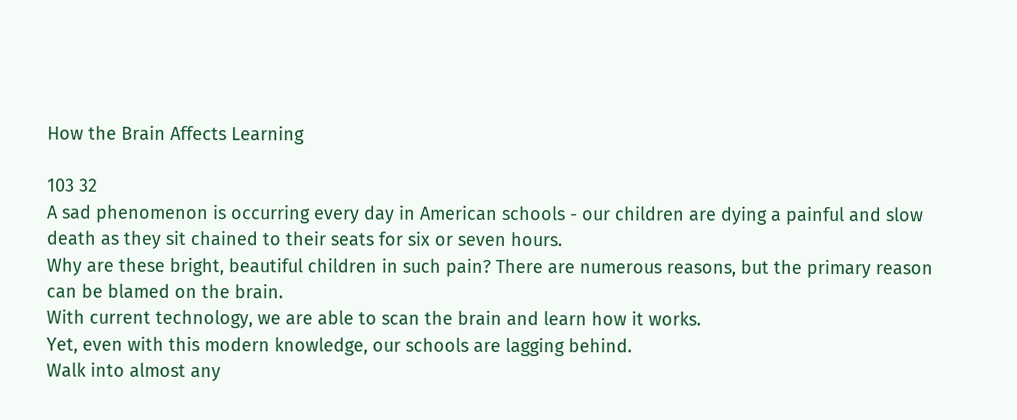How the Brain Affects Learning

103 32
A sad phenomenon is occurring every day in American schools - our children are dying a painful and slow death as they sit chained to their seats for six or seven hours.
Why are these bright, beautiful children in such pain? There are numerous reasons, but the primary reason can be blamed on the brain.
With current technology, we are able to scan the brain and learn how it works.
Yet, even with this modern knowledge, our schools are lagging behind.
Walk into almost any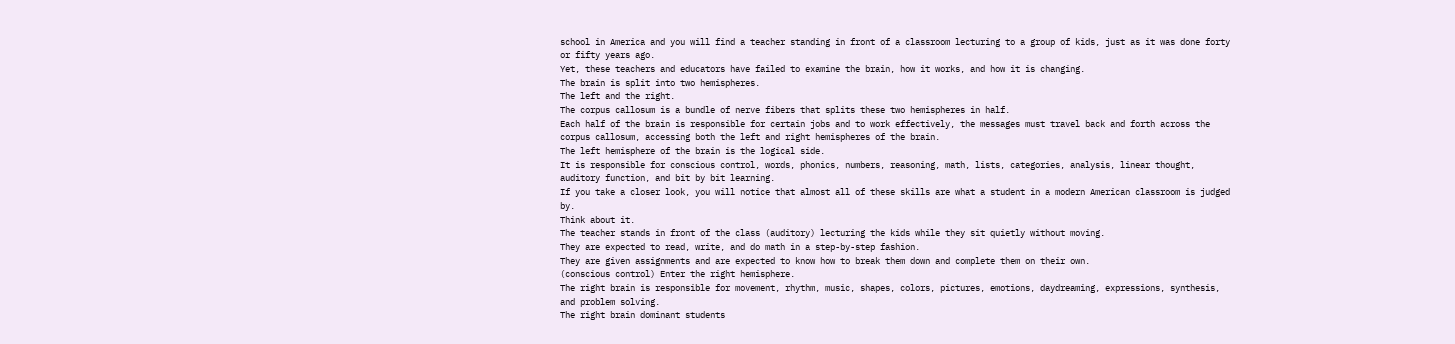school in America and you will find a teacher standing in front of a classroom lecturing to a group of kids, just as it was done forty or fifty years ago.
Yet, these teachers and educators have failed to examine the brain, how it works, and how it is changing.
The brain is split into two hemispheres.
The left and the right.
The corpus callosum is a bundle of nerve fibers that splits these two hemispheres in half.
Each half of the brain is responsible for certain jobs and to work effectively, the messages must travel back and forth across the corpus callosum, accessing both the left and right hemispheres of the brain.
The left hemisphere of the brain is the logical side.
It is responsible for conscious control, words, phonics, numbers, reasoning, math, lists, categories, analysis, linear thought, auditory function, and bit by bit learning.
If you take a closer look, you will notice that almost all of these skills are what a student in a modern American classroom is judged by.
Think about it.
The teacher stands in front of the class (auditory) lecturing the kids while they sit quietly without moving.
They are expected to read, write, and do math in a step-by-step fashion.
They are given assignments and are expected to know how to break them down and complete them on their own.
(conscious control) Enter the right hemisphere.
The right brain is responsible for movement, rhythm, music, shapes, colors, pictures, emotions, daydreaming, expressions, synthesis, and problem solving.
The right brain dominant students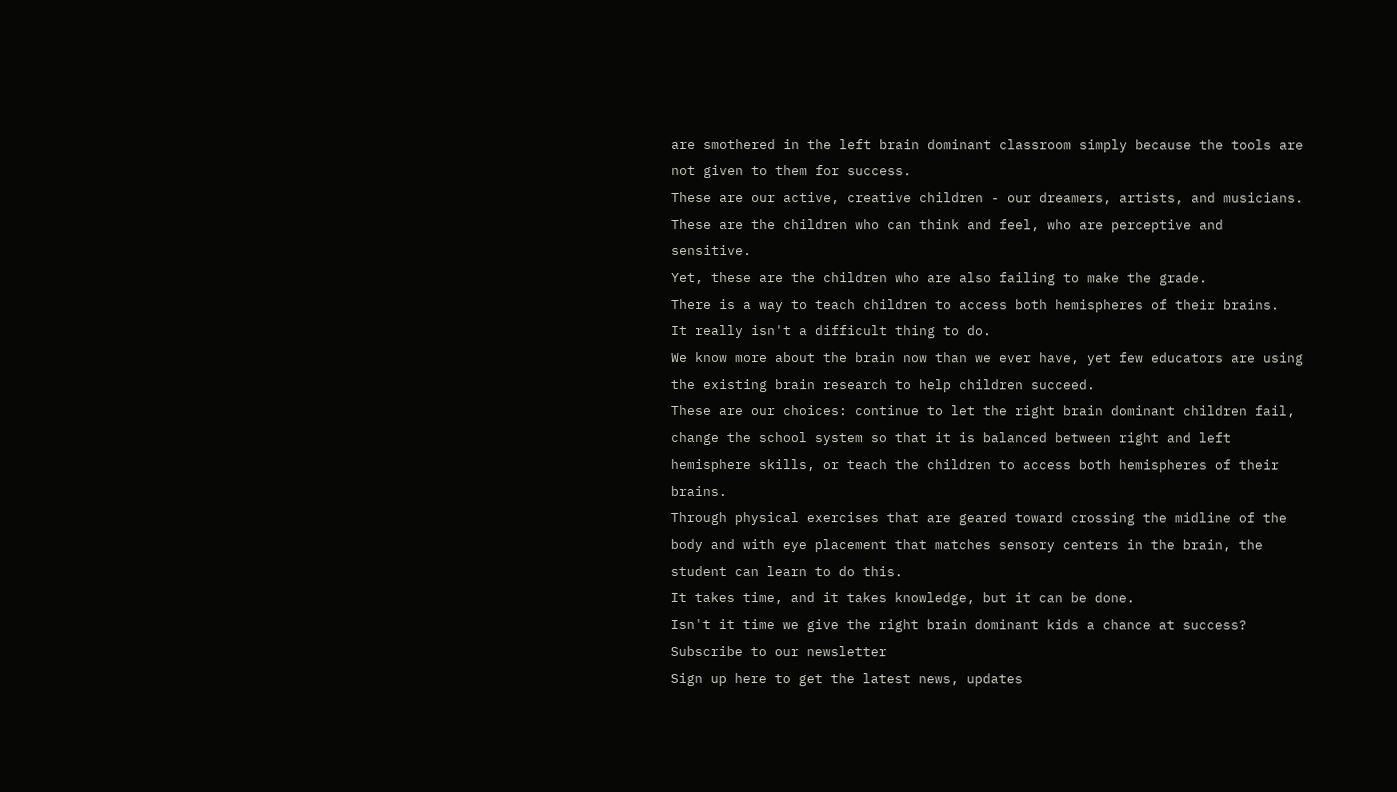are smothered in the left brain dominant classroom simply because the tools are not given to them for success.
These are our active, creative children - our dreamers, artists, and musicians.
These are the children who can think and feel, who are perceptive and sensitive.
Yet, these are the children who are also failing to make the grade.
There is a way to teach children to access both hemispheres of their brains.
It really isn't a difficult thing to do.
We know more about the brain now than we ever have, yet few educators are using the existing brain research to help children succeed.
These are our choices: continue to let the right brain dominant children fail, change the school system so that it is balanced between right and left hemisphere skills, or teach the children to access both hemispheres of their brains.
Through physical exercises that are geared toward crossing the midline of the body and with eye placement that matches sensory centers in the brain, the student can learn to do this.
It takes time, and it takes knowledge, but it can be done.
Isn't it time we give the right brain dominant kids a chance at success?
Subscribe to our newsletter
Sign up here to get the latest news, updates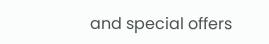and special offers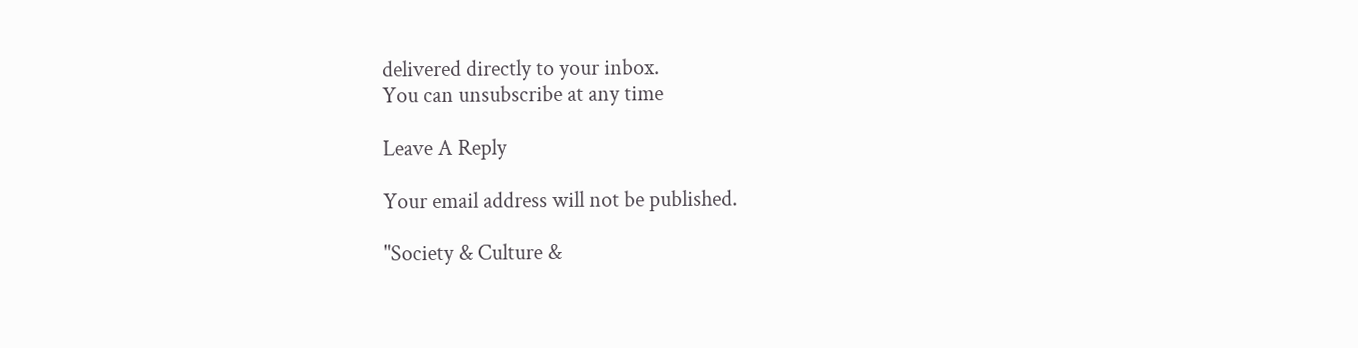delivered directly to your inbox.
You can unsubscribe at any time

Leave A Reply

Your email address will not be published.

"Society & Culture &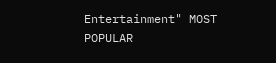Entertainment" MOST POPULAR